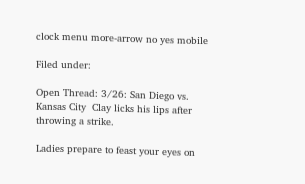clock menu more-arrow no yes mobile

Filed under:

Open Thread: 3/26: San Diego vs. Kansas City  Clay licks his lips after throwing a strike.

Ladies prepare to feast your eyes on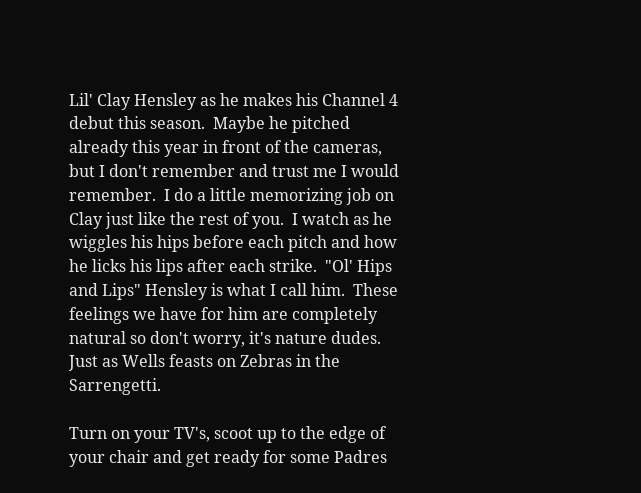Lil' Clay Hensley as he makes his Channel 4 debut this season.  Maybe he pitched already this year in front of the cameras, but I don't remember and trust me I would remember.  I do a little memorizing job on Clay just like the rest of you.  I watch as he wiggles his hips before each pitch and how he licks his lips after each strike.  "Ol' Hips and Lips" Hensley is what I call him.  These feelings we have for him are completely natural so don't worry, it's nature dudes.  Just as Wells feasts on Zebras in the Sarrengetti.

Turn on your TV's, scoot up to the edge of your chair and get ready for some Padres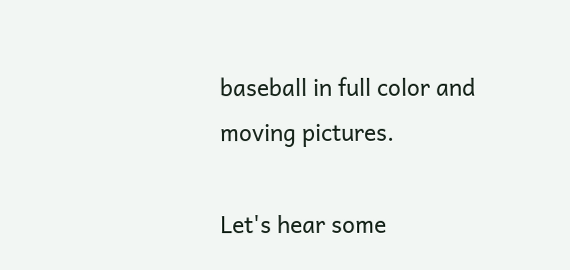baseball in full color and moving pictures.

Let's hear some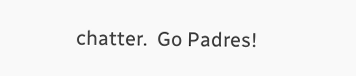chatter.  Go Padres!